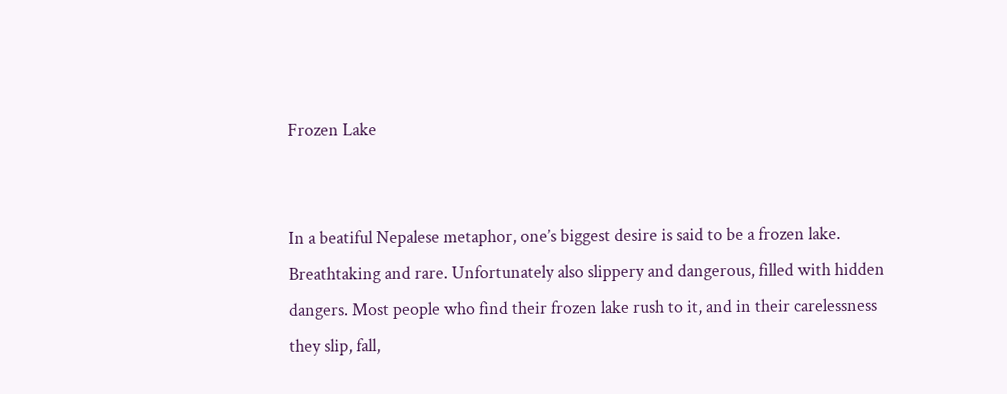Frozen Lake


In a beatiful Nepalese metaphor, one’s biggest desire is said to be a frozen lake. Breathtaking and rare. Unfortunately also slippery and dangerous, filled with hidden dangers. Most people who find their frozen lake rush to it, and in their carelessness they slip, fall,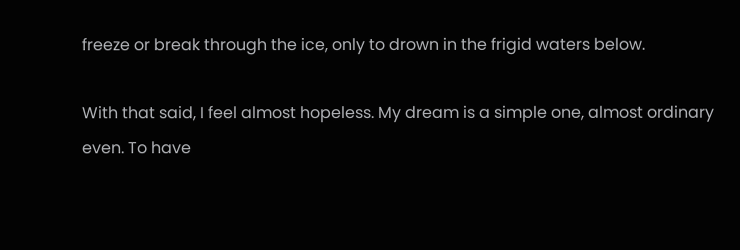freeze or break through the ice, only to drown in the frigid waters below.

With that said, I feel almost hopeless. My dream is a simple one, almost ordinary even. To have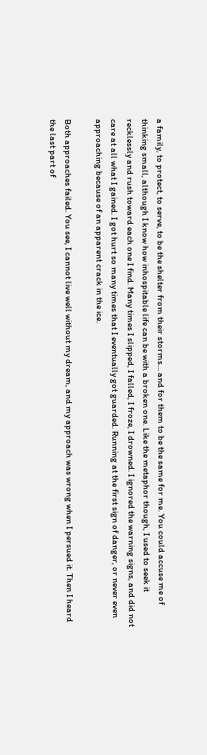a family, to protect, to serve, to be the shelter from their storms… and for them to be the same for me. You could accuse me of thinking small, although I know how inhospitable life can be with a broken one. Like the metaphor though, I used to seek it recklessly and rush toward each one I find. Many times I slipped, I falled, I froze, I drowned. I ignored the warning signs, and did not care at all what I gained. I got hurt so many times that I eventually got guarded. Running at the first sign of danger, or never even approaching because of an apparent crack in the ice.

Both approaches failed. You see, I cannot live well without my dream, and my approach was wrong when I persued it. Then I heard the last part of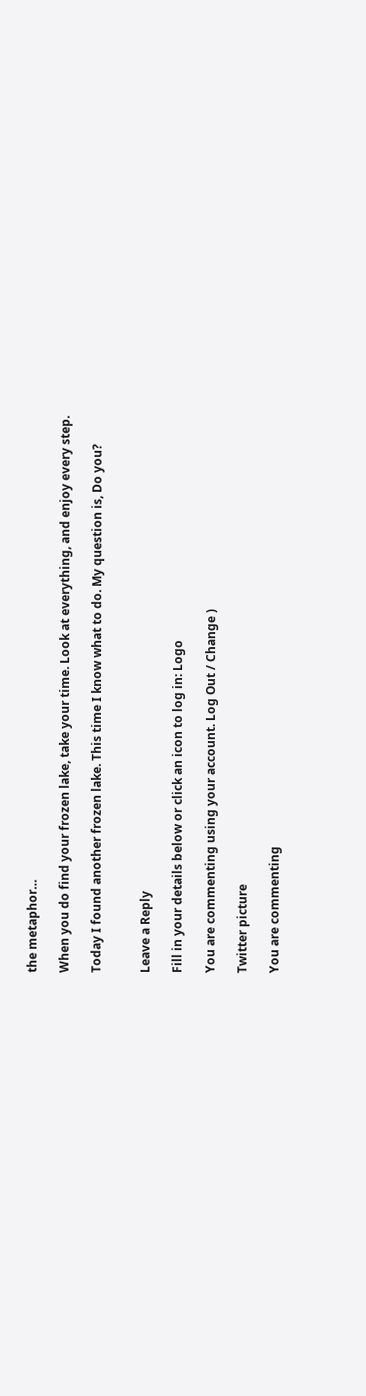the metaphor…

When you do find your frozen lake, take your time. Look at everything, and enjoy every step.

Today I found another frozen lake. This time I know what to do. My question is, Do you?


Leave a Reply

Fill in your details below or click an icon to log in: Logo

You are commenting using your account. Log Out / Change )

Twitter picture

You are commenting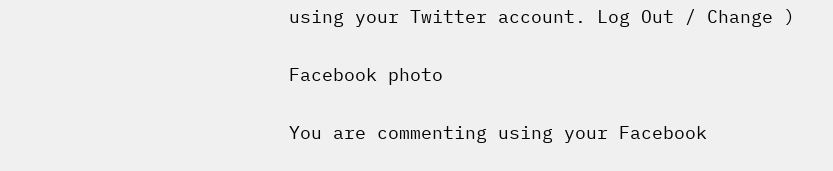using your Twitter account. Log Out / Change )

Facebook photo

You are commenting using your Facebook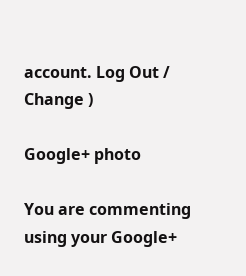account. Log Out / Change )

Google+ photo

You are commenting using your Google+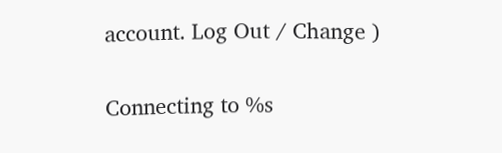account. Log Out / Change )

Connecting to %s